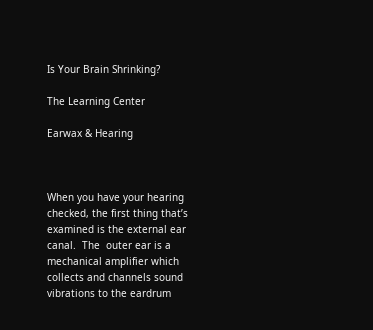Is Your Brain Shrinking?

The Learning Center

Earwax & Hearing



When you have your hearing  checked, the first thing that’s examined is the external ear canal.  The  outer ear is a mechanical amplifier which collects and channels sound  vibrations to the eardrum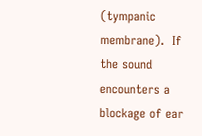(tympanic membrane).  If the sound encounters a  blockage of ear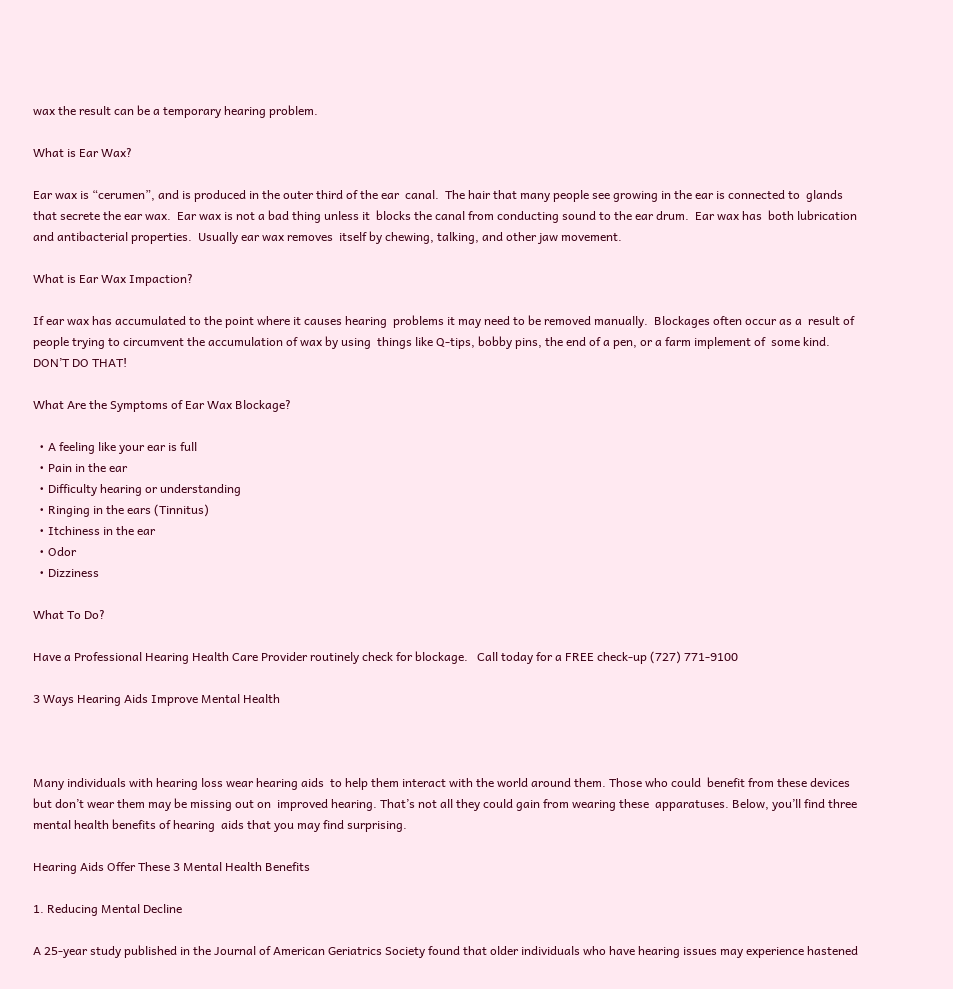wax the result can be a temporary hearing problem.

What is Ear Wax?

Ear wax is “cerumen”, and is produced in the outer third of the ear  canal.  The hair that many people see growing in the ear is connected to  glands that secrete the ear wax.  Ear wax is not a bad thing unless it  blocks the canal from conducting sound to the ear drum.  Ear wax has  both lubrication and antibacterial properties.  Usually ear wax removes  itself by chewing, talking, and other jaw movement.

What is Ear Wax Impaction?

If ear wax has accumulated to the point where it causes hearing  problems it may need to be removed manually.  Blockages often occur as a  result of people trying to circumvent the accumulation of wax by using  things like Q-tips, bobby pins, the end of a pen, or a farm implement of  some kind.  DON’T DO THAT!

What Are the Symptoms of Ear Wax Blockage?

  • A feeling like your ear is full
  • Pain in the ear
  • Difficulty hearing or understanding
  • Ringing in the ears (Tinnitus)
  • Itchiness in the ear
  • Odor
  • Dizziness

What To Do?

Have a Professional Hearing Health Care Provider routinely check for blockage.   Call today for a FREE check-up (727) 771-9100

3 Ways Hearing Aids Improve Mental Health



Many individuals with hearing loss wear hearing aids  to help them interact with the world around them. Those who could  benefit from these devices but don’t wear them may be missing out on  improved hearing. That’s not all they could gain from wearing these  apparatuses. Below, you’ll find three mental health benefits of hearing  aids that you may find surprising.

Hearing Aids Offer These 3 Mental Health Benefits

1. Reducing Mental Decline

A 25-year study published in the Journal of American Geriatrics Society found that older individuals who have hearing issues may experience hastened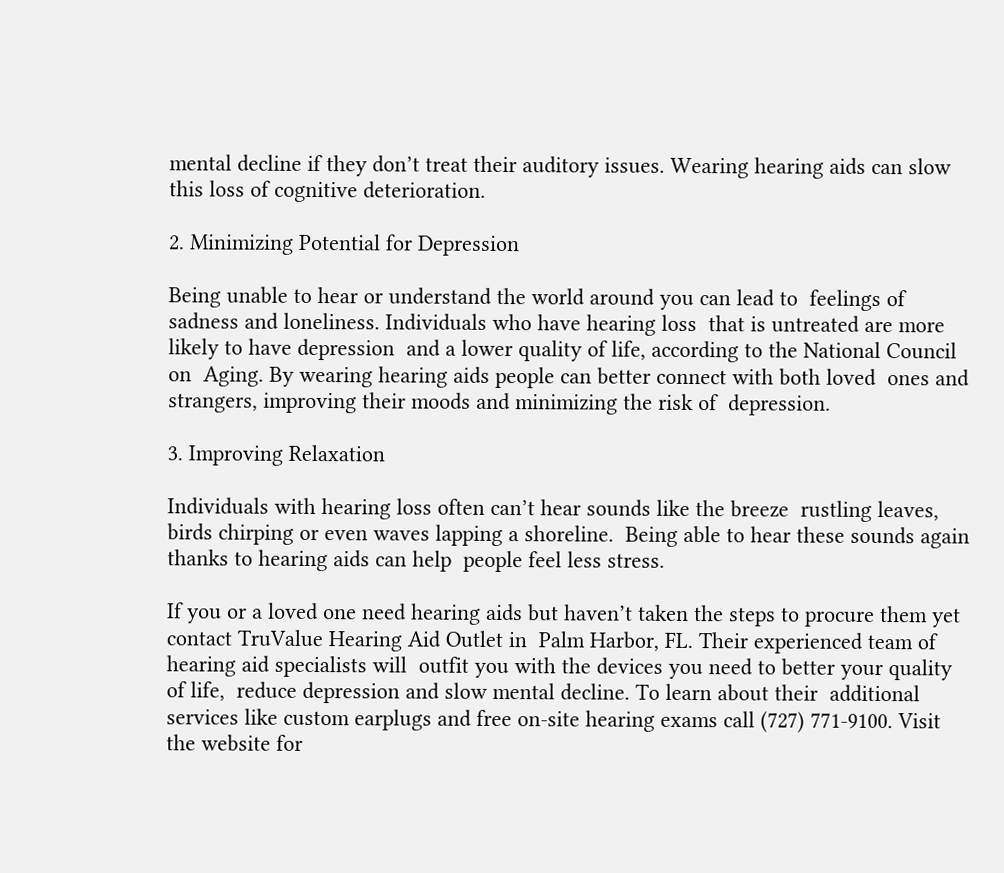mental decline if they don’t treat their auditory issues. Wearing hearing aids can slow this loss of cognitive deterioration.

2. Minimizing Potential for Depression

Being unable to hear or understand the world around you can lead to  feelings of sadness and loneliness. Individuals who have hearing loss  that is untreated are more likely to have depression  and a lower quality of life, according to the National Council on  Aging. By wearing hearing aids people can better connect with both loved  ones and strangers, improving their moods and minimizing the risk of  depression.

3. Improving Relaxation

Individuals with hearing loss often can’t hear sounds like the breeze  rustling leaves, birds chirping or even waves lapping a shoreline.  Being able to hear these sounds again thanks to hearing aids can help  people feel less stress.

If you or a loved one need hearing aids but haven’t taken the steps to procure them yet contact TruValue Hearing Aid Outlet in  Palm Harbor, FL. Their experienced team of hearing aid specialists will  outfit you with the devices you need to better your quality of life,  reduce depression and slow mental decline. To learn about their  additional services like custom earplugs and free on-site hearing exams call (727) 771-9100. Visit the website for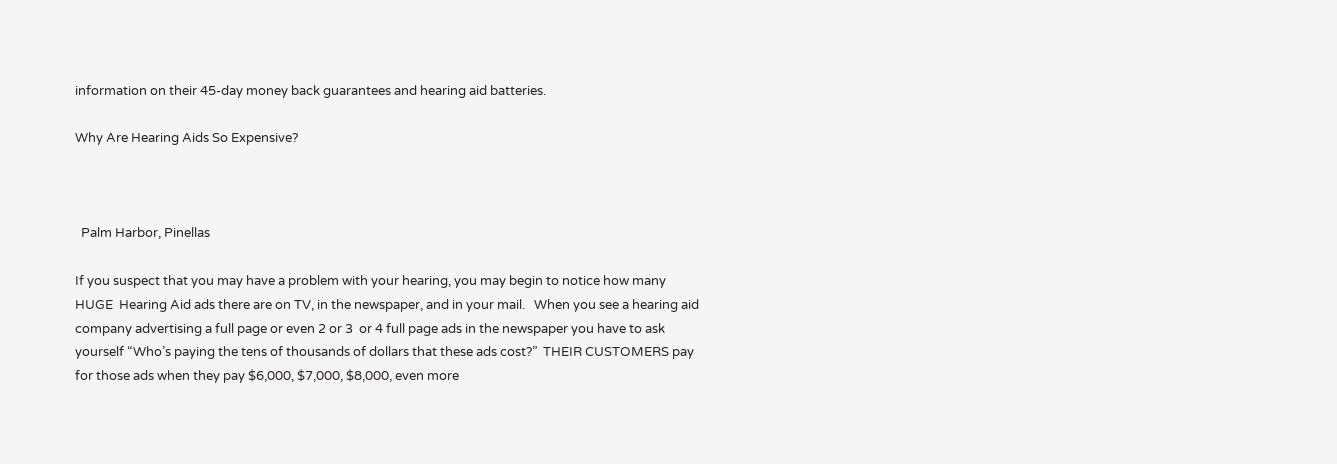information on their 45-day money back guarantees and hearing aid batteries.

Why Are Hearing Aids So Expensive?



  Palm Harbor, Pinellas

If you suspect that you may have a problem with your hearing, you may begin to notice how many HUGE  Hearing Aid ads there are on TV, in the newspaper, and in your mail.   When you see a hearing aid company advertising a full page or even 2 or 3  or 4 full page ads in the newspaper you have to ask yourself “Who’s paying the tens of thousands of dollars that these ads cost?”  THEIR CUSTOMERS pay  for those ads when they pay $6,000, $7,000, $8,000, even more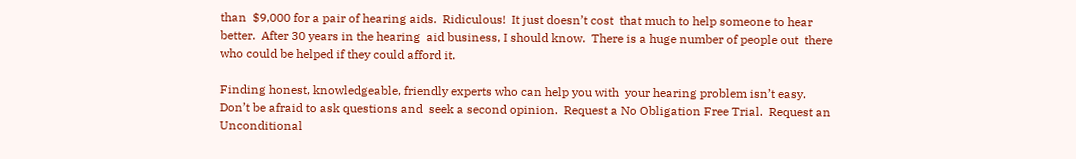than  $9,000 for a pair of hearing aids.  Ridiculous!  It just doesn’t cost  that much to help someone to hear better.  After 30 years in the hearing  aid business, I should know.  There is a huge number of people out  there who could be helped if they could afford it.

Finding honest, knowledgeable, friendly experts who can help you with  your hearing problem isn’t easy.  Don’t be afraid to ask questions and  seek a second opinion.  Request a No Obligation Free Trial.  Request an Unconditional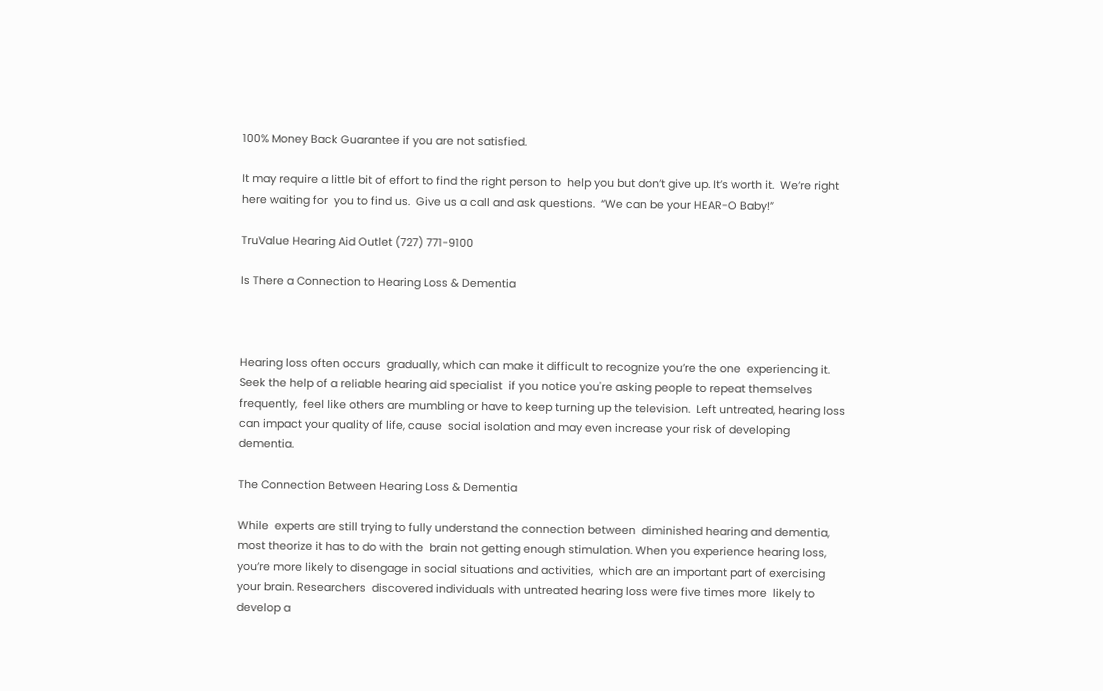100% Money Back Guarantee if you are not satisfied.

It may require a little bit of effort to find the right person to  help you but don’t give up. It’s worth it.  We’re right here waiting for  you to find us.  Give us a call and ask questions.  “We can be your HEAR-O Baby!”

TruValue Hearing Aid Outlet (727) 771-9100

Is There a Connection to Hearing Loss & Dementia



Hearing loss often occurs  gradually, which can make it difficult to recognize you’re the one  experiencing it. Seek the help of a reliable hearing aid specialist  if you notice you're asking people to repeat themselves frequently,  feel like others are mumbling or have to keep turning up the television.  Left untreated, hearing loss can impact your quality of life, cause  social isolation and may even increase your risk of developing dementia.

The Connection Between Hearing Loss & Dementia

While  experts are still trying to fully understand the connection between  diminished hearing and dementia, most theorize it has to do with the  brain not getting enough stimulation. When you experience hearing loss,  you’re more likely to disengage in social situations and activities,  which are an important part of exercising your brain. Researchers  discovered individuals with untreated hearing loss were five times more  likely to develop a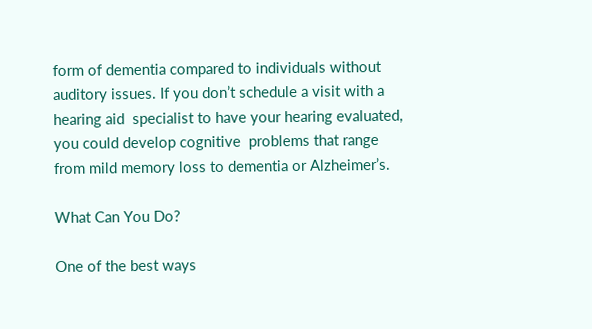form of dementia compared to individuals without  auditory issues. If you don’t schedule a visit with a hearing aid  specialist to have your hearing evaluated, you could develop cognitive  problems that range from mild memory loss to dementia or Alzheimer’s.

What Can You Do?

One of the best ways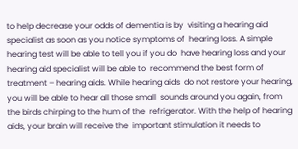to help decrease your odds of dementia is by  visiting a hearing aid specialist as soon as you notice symptoms of  hearing loss. A simple hearing test will be able to tell you if you do  have hearing loss and your hearing aid specialist will be able to  recommend the best form of treatment – hearing aids. While hearing aids  do not restore your hearing, you will be able to hear all those small  sounds around you again, from the birds chirping to the hum of the  refrigerator. With the help of hearing aids, your brain will receive the  important stimulation it needs to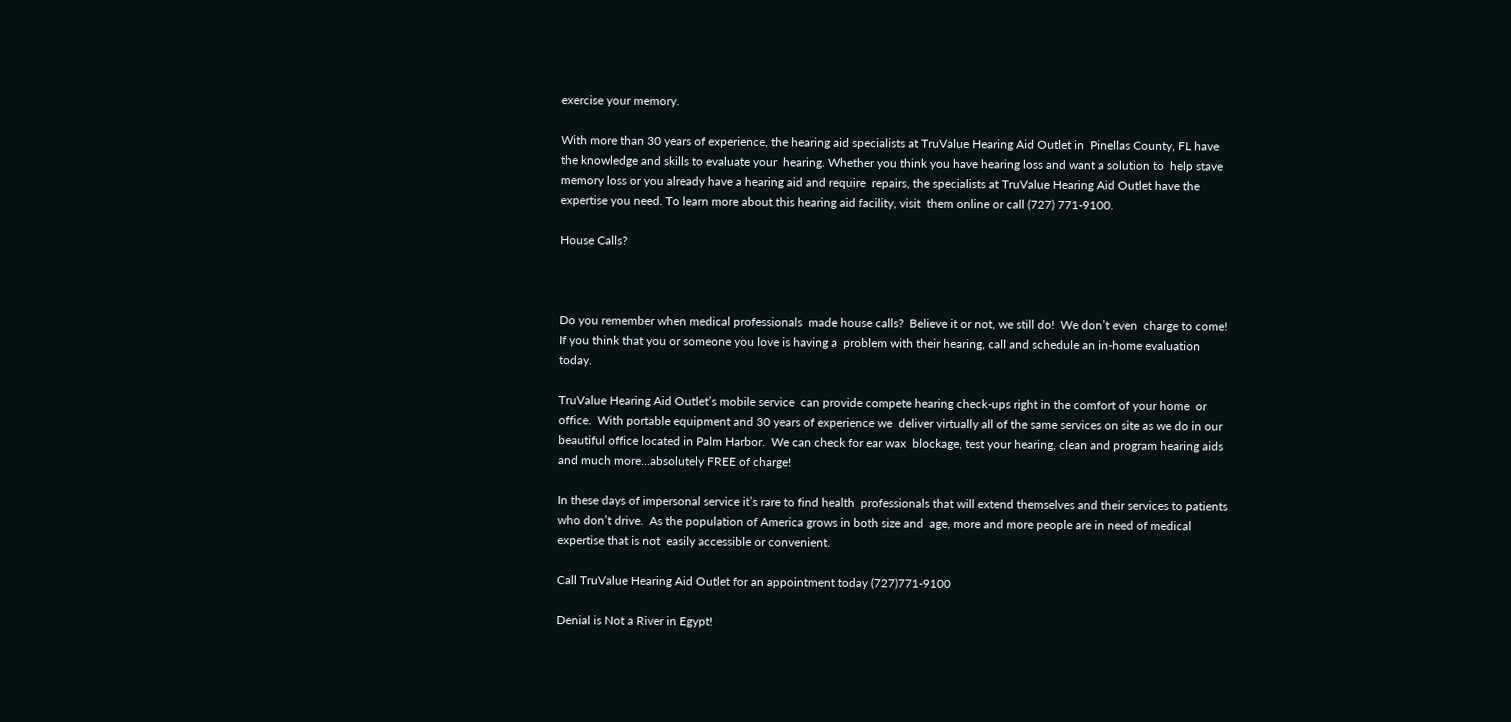exercise your memory.

With more than 30 years of experience, the hearing aid specialists at TruValue Hearing Aid Outlet in  Pinellas County, FL have the knowledge and skills to evaluate your  hearing. Whether you think you have hearing loss and want a solution to  help stave memory loss or you already have a hearing aid and require  repairs, the specialists at TruValue Hearing Aid Outlet have the  expertise you need. To learn more about this hearing aid facility, visit  them online or call (727) 771-9100.

House Calls?



Do you remember when medical professionals  made house calls?  Believe it or not, we still do!  We don’t even  charge to come!  If you think that you or someone you love is having a  problem with their hearing, call and schedule an in-home evaluation  today.

TruValue Hearing Aid Outlet’s mobile service  can provide compete hearing check-ups right in the comfort of your home  or office.  With portable equipment and 30 years of experience we  deliver virtually all of the same services on site as we do in our  beautiful office located in Palm Harbor.  We can check for ear wax  blockage, test your hearing, clean and program hearing aids and much more...absolutely FREE of charge!

In these days of impersonal service it’s rare to find health  professionals that will extend themselves and their services to patients  who don’t drive.  As the population of America grows in both size and  age, more and more people are in need of medical expertise that is not  easily accessible or convenient.

Call TruValue Hearing Aid Outlet for an appointment today (727)771-9100

Denial is Not a River in Egypt!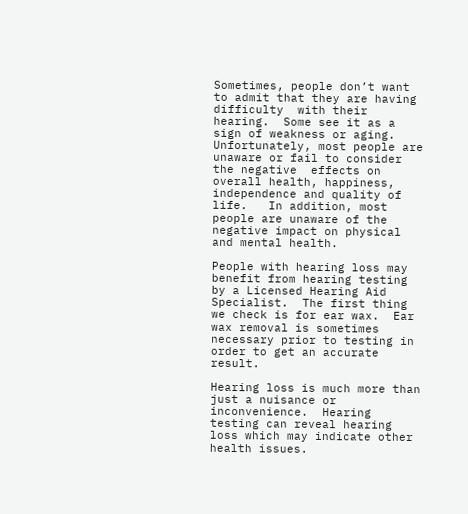Sometimes, people don’t want to admit that they are having difficulty  with their hearing.  Some see it as a sign of weakness or aging.  Unfortunately, most people are unaware or fail to consider the negative  effects on overall health, happiness, independence and quality of life.   In addition, most people are unaware of the negative impact on physical  and mental health.

People with hearing loss may benefit from hearing testing by a Licensed Hearing Aid Specialist.  The first thing we check is for ear wax.  Ear wax removal is sometimes necessary prior to testing in order to get an accurate result.

Hearing loss is much more than just a nuisance or inconvenience.  Hearing testing can reveal hearing loss which may indicate other health issues.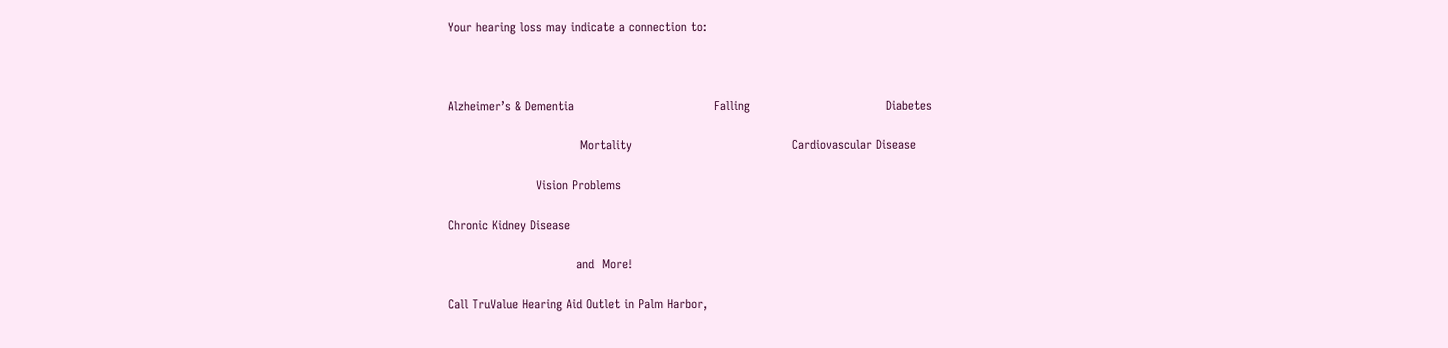Your hearing loss may indicate a connection to:



Alzheimer’s & Dementia                                   Falling                                  Diabetes

                                 Mortality                                        Cardiovascular Disease

                      Vision Problems

Chronic Kidney Disease

                                and  More!

Call TruValue Hearing Aid Outlet in Palm Harbor,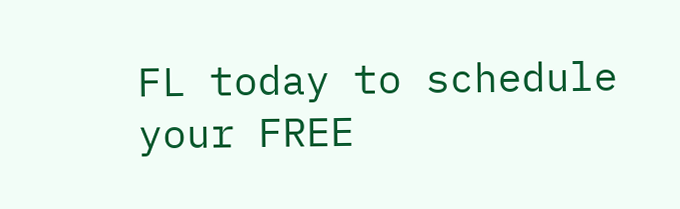FL today to schedule your FREE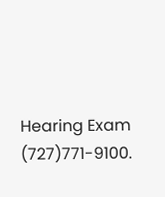Hearing Exam  (727)771-9100.